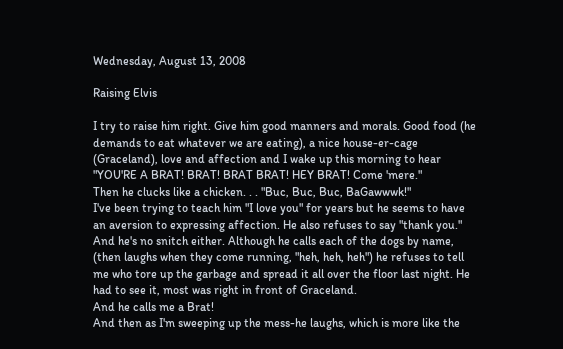Wednesday, August 13, 2008

Raising Elvis

I try to raise him right. Give him good manners and morals. Good food (he demands to eat whatever we are eating), a nice house-er-cage (Graceland), love and affection and I wake up this morning to hear "YOU'RE A BRAT! BRAT! BRAT BRAT! HEY BRAT! Come 'mere."
Then he clucks like a chicken. . . "Buc, Buc, Buc, BaGawwwk!"
I've been trying to teach him "I love you" for years but he seems to have an aversion to expressing affection. He also refuses to say "thank you."
And he's no snitch either. Although he calls each of the dogs by name, (then laughs when they come running, "heh, heh, heh") he refuses to tell me who tore up the garbage and spread it all over the floor last night. He had to see it, most was right in front of Graceland.
And he calls me a Brat!
And then as I'm sweeping up the mess-he laughs, which is more like the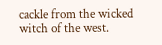cackle from the wicked witch of the west.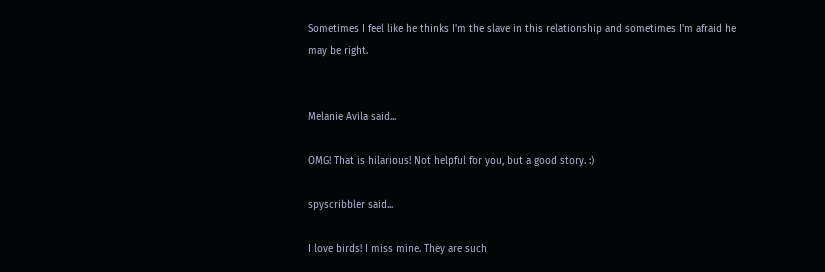Sometimes I feel like he thinks I'm the slave in this relationship and sometimes I'm afraid he may be right.


Melanie Avila said...

OMG! That is hilarious! Not helpful for you, but a good story. :)

spyscribbler said...

I love birds! I miss mine. They are such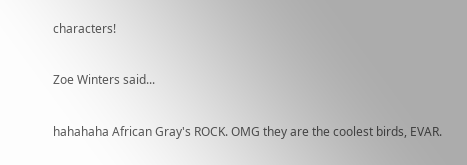characters!

Zoe Winters said...

hahahaha African Gray's ROCK. OMG they are the coolest birds, EVAR.